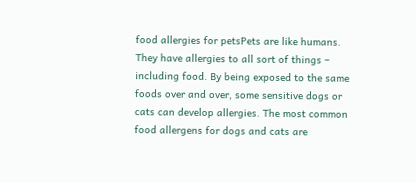food allergies for petsPets are like humans. They have allergies to all sort of things – including food. By being exposed to the same foods over and over, some sensitive dogs or cats can develop allergies. The most common food allergens for dogs and cats are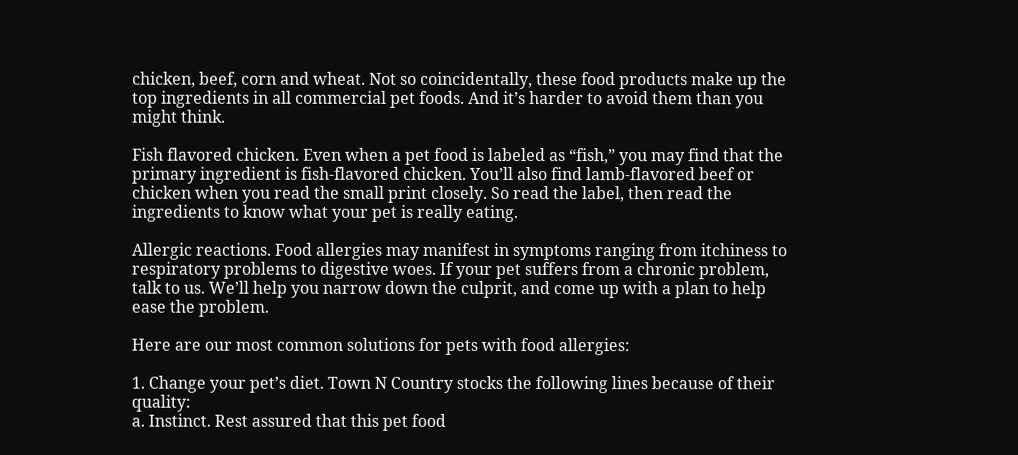chicken, beef, corn and wheat. Not so coincidentally, these food products make up the top ingredients in all commercial pet foods. And it’s harder to avoid them than you might think.

Fish flavored chicken. Even when a pet food is labeled as “fish,” you may find that the primary ingredient is fish-flavored chicken. You’ll also find lamb-flavored beef or chicken when you read the small print closely. So read the label, then read the ingredients to know what your pet is really eating.

Allergic reactions. Food allergies may manifest in symptoms ranging from itchiness to respiratory problems to digestive woes. If your pet suffers from a chronic problem, talk to us. We’ll help you narrow down the culprit, and come up with a plan to help ease the problem.

Here are our most common solutions for pets with food allergies:

1. Change your pet’s diet. Town N Country stocks the following lines because of their quality:
a. Instinct. Rest assured that this pet food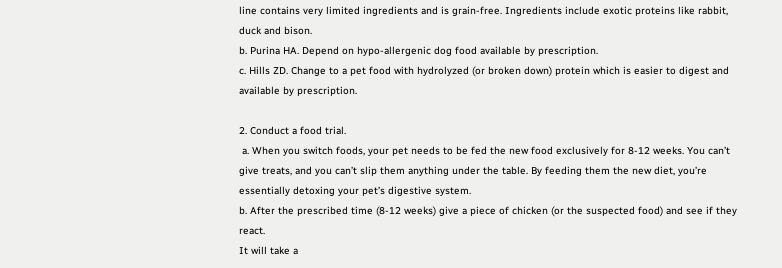line contains very limited ingredients and is grain-free. Ingredients include exotic proteins like rabbit, duck and bison.
b. Purina HA. Depend on hypo-allergenic dog food available by prescription.
c. Hills ZD. Change to a pet food with hydrolyzed (or broken down) protein which is easier to digest and available by prescription.

2. Conduct a food trial.
 a. When you switch foods, your pet needs to be fed the new food exclusively for 8-12 weeks. You can’t give treats, and you can’t slip them anything under the table. By feeding them the new diet, you’re essentially detoxing your pet’s digestive system.
b. After the prescribed time (8-12 weeks) give a piece of chicken (or the suspected food) and see if they react.
It will take a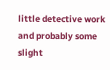little detective work and probably some slight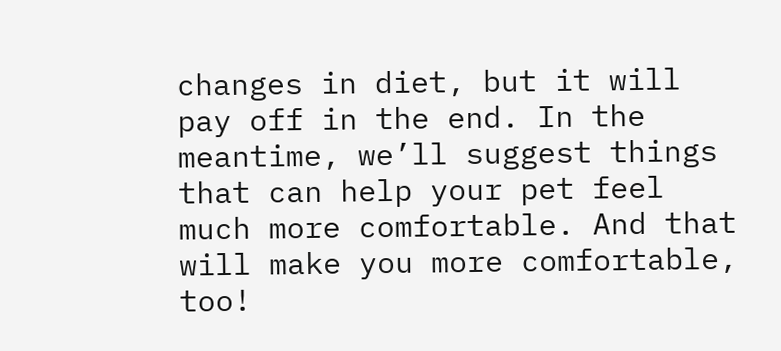changes in diet, but it will pay off in the end. In the meantime, we’ll suggest things that can help your pet feel much more comfortable. And that will make you more comfortable, too!